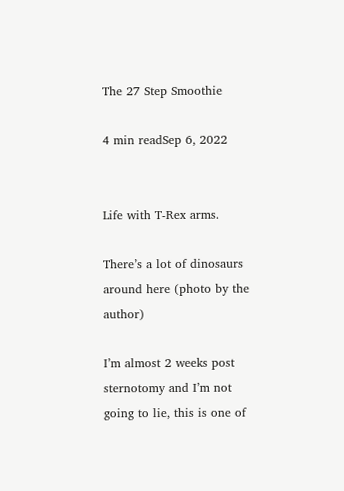The 27 Step Smoothie

4 min readSep 6, 2022


Life with T-Rex arms.

There’s a lot of dinosaurs around here (photo by the author)

I’m almost 2 weeks post sternotomy and I’m not going to lie, this is one of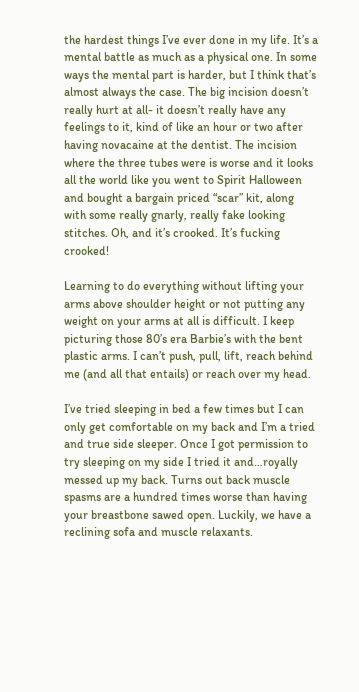the hardest things I’ve ever done in my life. It’s a mental battle as much as a physical one. In some ways the mental part is harder, but I think that’s almost always the case. The big incision doesn’t really hurt at all- it doesn’t really have any feelings to it, kind of like an hour or two after having novacaine at the dentist. The incision where the three tubes were is worse and it looks all the world like you went to Spirit Halloween and bought a bargain priced “scar” kit, along with some really gnarly, really fake looking stitches. Oh, and it’s crooked. It’s fucking crooked!

Learning to do everything without lifting your arms above shoulder height or not putting any weight on your arms at all is difficult. I keep picturing those 80’s era Barbie’s with the bent plastic arms. I can’t push, pull, lift, reach behind me (and all that entails) or reach over my head.

I’ve tried sleeping in bed a few times but I can only get comfortable on my back and I’m a tried and true side sleeper. Once I got permission to try sleeping on my side I tried it and…royally messed up my back. Turns out back muscle spasms are a hundred times worse than having your breastbone sawed open. Luckily, we have a reclining sofa and muscle relaxants.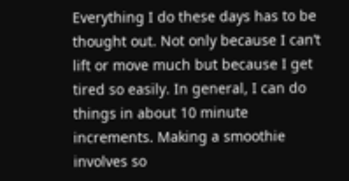Everything I do these days has to be thought out. Not only because I can’t lift or move much but because I get tired so easily. In general, I can do things in about 10 minute increments. Making a smoothie involves so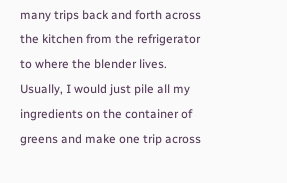many trips back and forth across the kitchen from the refrigerator to where the blender lives. Usually, I would just pile all my ingredients on the container of greens and make one trip across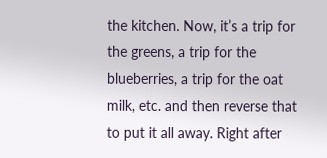the kitchen. Now, it’s a trip for the greens, a trip for the blueberries, a trip for the oat milk, etc. and then reverse that to put it all away. Right after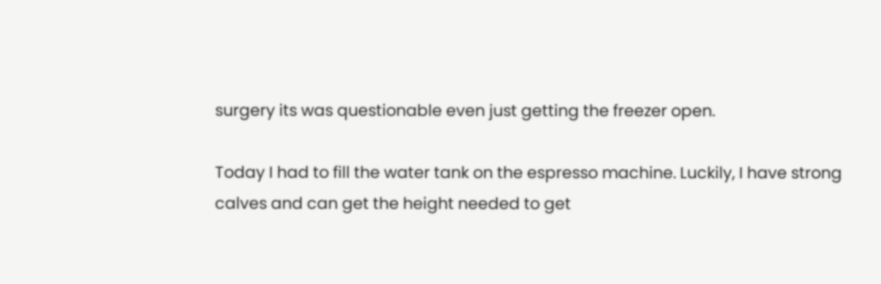surgery its was questionable even just getting the freezer open.

Today I had to fill the water tank on the espresso machine. Luckily, I have strong calves and can get the height needed to get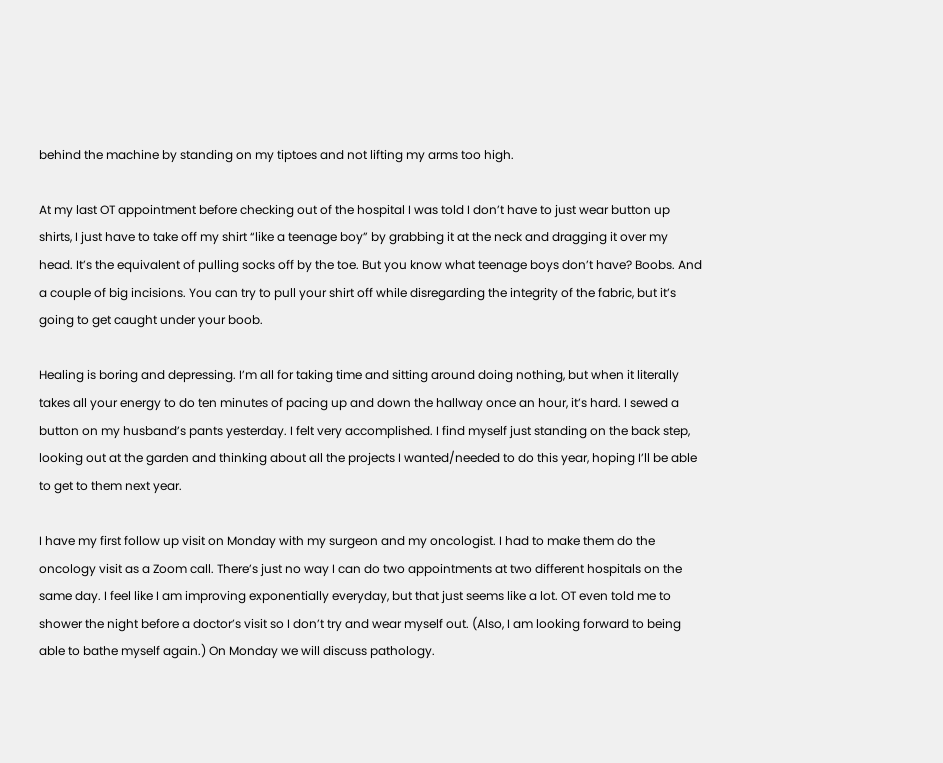behind the machine by standing on my tiptoes and not lifting my arms too high.

At my last OT appointment before checking out of the hospital I was told I don’t have to just wear button up shirts, I just have to take off my shirt “like a teenage boy” by grabbing it at the neck and dragging it over my head. It’s the equivalent of pulling socks off by the toe. But you know what teenage boys don’t have? Boobs. And a couple of big incisions. You can try to pull your shirt off while disregarding the integrity of the fabric, but it’s going to get caught under your boob.

Healing is boring and depressing. I’m all for taking time and sitting around doing nothing, but when it literally takes all your energy to do ten minutes of pacing up and down the hallway once an hour, it’s hard. I sewed a button on my husband’s pants yesterday. I felt very accomplished. I find myself just standing on the back step, looking out at the garden and thinking about all the projects I wanted/needed to do this year, hoping I’ll be able to get to them next year.

I have my first follow up visit on Monday with my surgeon and my oncologist. I had to make them do the oncology visit as a Zoom call. There’s just no way I can do two appointments at two different hospitals on the same day. I feel like I am improving exponentially everyday, but that just seems like a lot. OT even told me to shower the night before a doctor’s visit so I don’t try and wear myself out. (Also, I am looking forward to being able to bathe myself again.) On Monday we will discuss pathology.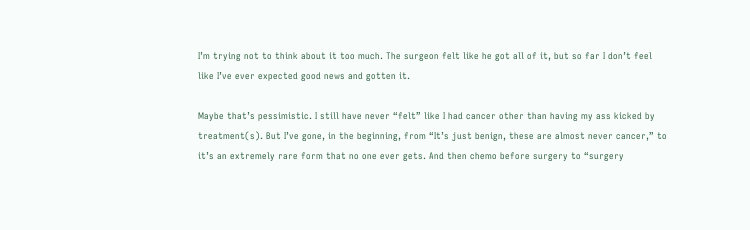I’m trying not to think about it too much. The surgeon felt like he got all of it, but so far I don’t feel like I’ve ever expected good news and gotten it.

Maybe that’s pessimistic. I still have never “felt” like I had cancer other than having my ass kicked by treatment(s). But I’ve gone, in the beginning, from “It’s just benign, these are almost never cancer,” to it’s an extremely rare form that no one ever gets. And then chemo before surgery to “surgery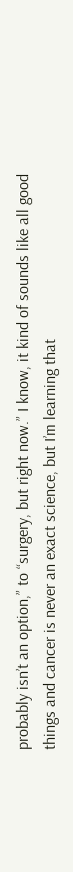probably isn’t an option,” to “surgery, but right now.” I know, it kind of sounds like all good things and cancer is never an exact science, but I’m learning that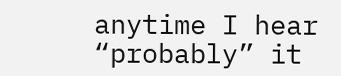anytime I hear “probably” it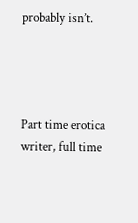probably isn’t.




Part time erotica writer, full time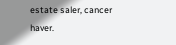estate saler, cancer haver.